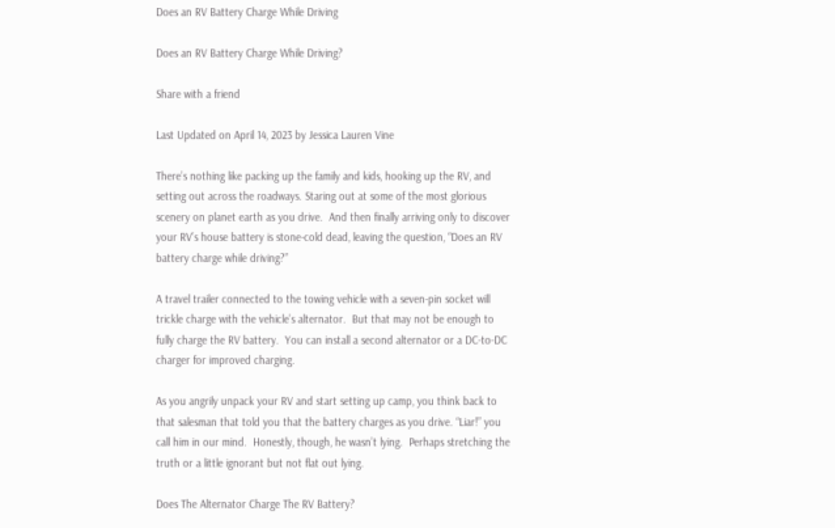Does an RV Battery Charge While Driving

Does an RV Battery Charge While Driving?

Share with a friend

Last Updated on April 14, 2023 by Jessica Lauren Vine

There’s nothing like packing up the family and kids, hooking up the RV, and setting out across the roadways. Staring out at some of the most glorious scenery on planet earth as you drive.  And then finally arriving only to discover your RV’s house battery is stone-cold dead, leaving the question, “Does an RV battery charge while driving?”

A travel trailer connected to the towing vehicle with a seven-pin socket will trickle charge with the vehicle’s alternator.  But that may not be enough to fully charge the RV battery.  You can install a second alternator or a DC-to-DC charger for improved charging.

As you angrily unpack your RV and start setting up camp, you think back to that salesman that told you that the battery charges as you drive. “Liar!” you call him in our mind.  Honestly, though, he wasn’t lying.  Perhaps stretching the truth or a little ignorant but not flat out lying.

Does The Alternator Charge The RV Battery?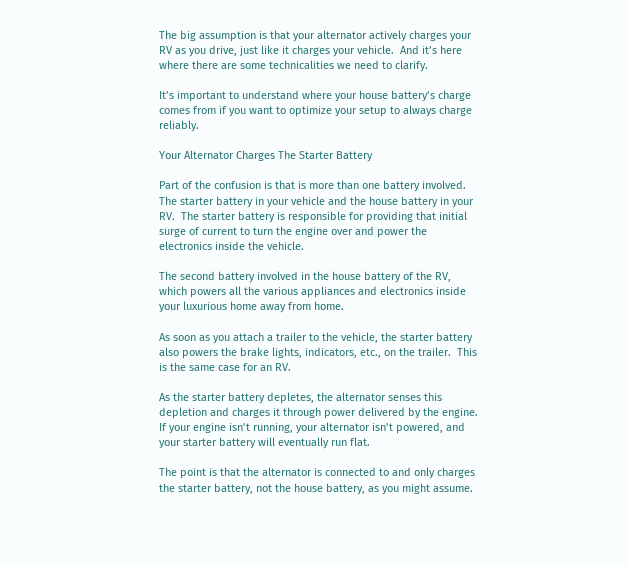The big assumption is that your alternator actively charges your RV as you drive, just like it charges your vehicle.  And it’s here where there are some technicalities we need to clarify.

It’s important to understand where your house battery’s charge comes from if you want to optimize your setup to always charge reliably.

Your Alternator Charges The Starter Battery

Part of the confusion is that is more than one battery involved.  The starter battery in your vehicle and the house battery in your RV.  The starter battery is responsible for providing that initial surge of current to turn the engine over and power the electronics inside the vehicle.

The second battery involved in the house battery of the RV, which powers all the various appliances and electronics inside your luxurious home away from home.

As soon as you attach a trailer to the vehicle, the starter battery also powers the brake lights, indicators, etc., on the trailer.  This is the same case for an RV.

As the starter battery depletes, the alternator senses this depletion and charges it through power delivered by the engine.  If your engine isn’t running, your alternator isn’t powered, and your starter battery will eventually run flat.

The point is that the alternator is connected to and only charges the starter battery, not the house battery, as you might assume.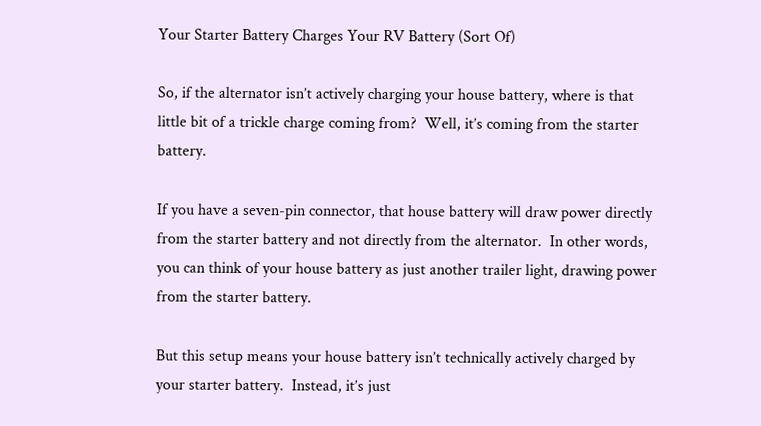Your Starter Battery Charges Your RV Battery (Sort Of)

So, if the alternator isn’t actively charging your house battery, where is that little bit of a trickle charge coming from?  Well, it’s coming from the starter battery.

If you have a seven-pin connector, that house battery will draw power directly from the starter battery and not directly from the alternator.  In other words, you can think of your house battery as just another trailer light, drawing power from the starter battery.

But this setup means your house battery isn’t technically actively charged by your starter battery.  Instead, it’s just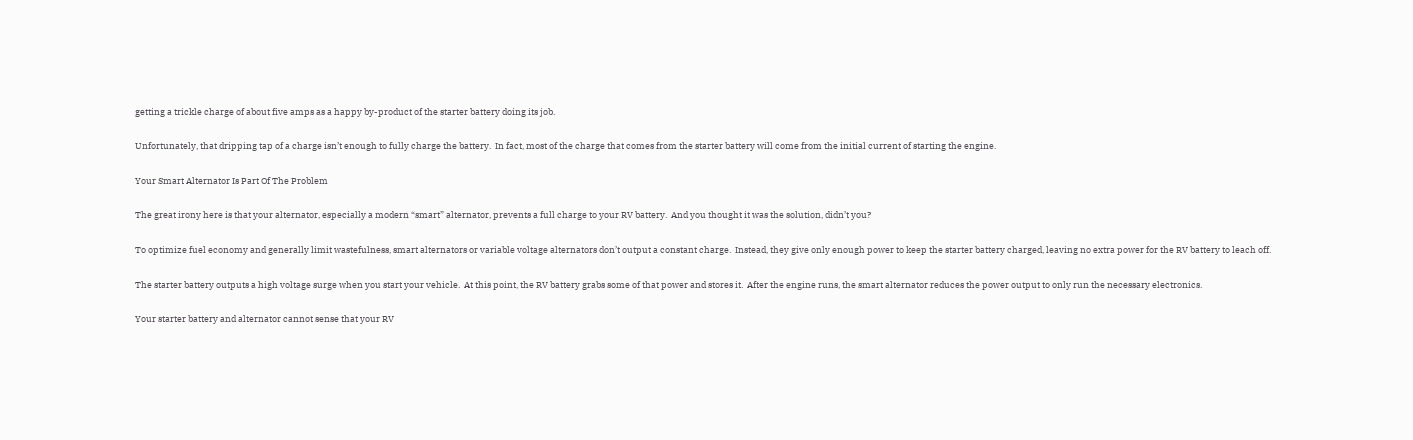getting a trickle charge of about five amps as a happy by-product of the starter battery doing its job.

Unfortunately, that dripping tap of a charge isn’t enough to fully charge the battery.  In fact, most of the charge that comes from the starter battery will come from the initial current of starting the engine.

Your Smart Alternator Is Part Of The Problem

The great irony here is that your alternator, especially a modern “smart” alternator, prevents a full charge to your RV battery.  And you thought it was the solution, didn’t you?

To optimize fuel economy and generally limit wastefulness, smart alternators or variable voltage alternators don’t output a constant charge.  Instead, they give only enough power to keep the starter battery charged, leaving no extra power for the RV battery to leach off.

The starter battery outputs a high voltage surge when you start your vehicle.  At this point, the RV battery grabs some of that power and stores it.  After the engine runs, the smart alternator reduces the power output to only run the necessary electronics.

Your starter battery and alternator cannot sense that your RV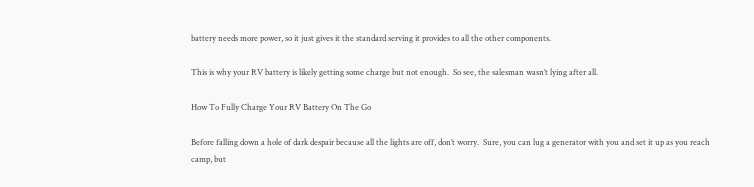battery needs more power, so it just gives it the standard serving it provides to all the other components.

This is why your RV battery is likely getting some charge but not enough.  So see, the salesman wasn’t lying after all.

How To Fully Charge Your RV Battery On The Go

Before falling down a hole of dark despair because all the lights are off, don’t worry.  Sure, you can lug a generator with you and set it up as you reach camp, but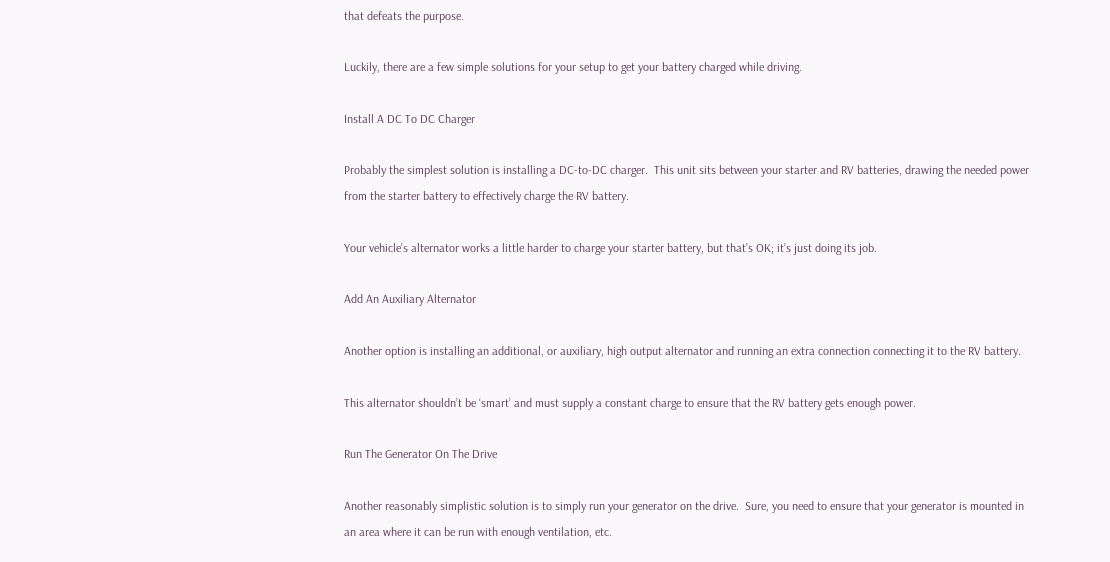that defeats the purpose.

Luckily, there are a few simple solutions for your setup to get your battery charged while driving.

Install A DC To DC Charger

Probably the simplest solution is installing a DC-to-DC charger.  This unit sits between your starter and RV batteries, drawing the needed power from the starter battery to effectively charge the RV battery.

Your vehicle’s alternator works a little harder to charge your starter battery, but that’s OK; it’s just doing its job.

Add An Auxiliary Alternator

Another option is installing an additional, or auxiliary, high output alternator and running an extra connection connecting it to the RV battery.

This alternator shouldn’t be ‘smart’ and must supply a constant charge to ensure that the RV battery gets enough power.

Run The Generator On The Drive

Another reasonably simplistic solution is to simply run your generator on the drive.  Sure, you need to ensure that your generator is mounted in an area where it can be run with enough ventilation, etc.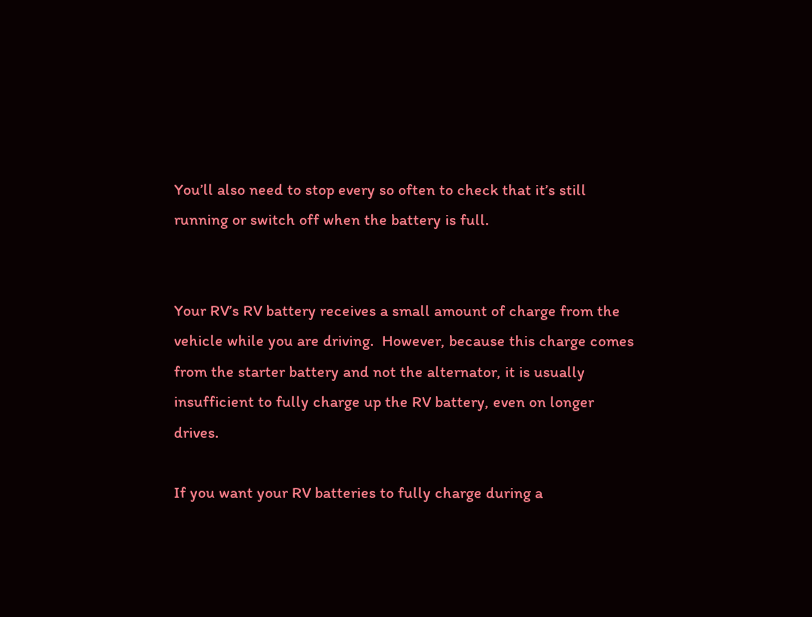You’ll also need to stop every so often to check that it’s still running or switch off when the battery is full.


Your RV’s RV battery receives a small amount of charge from the vehicle while you are driving.  However, because this charge comes from the starter battery and not the alternator, it is usually insufficient to fully charge up the RV battery, even on longer drives.

If you want your RV batteries to fully charge during a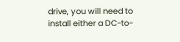drive, you will need to install either a DC-to-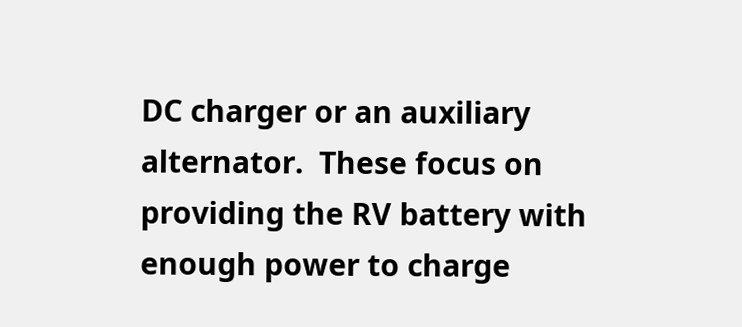DC charger or an auxiliary alternator.  These focus on providing the RV battery with enough power to charge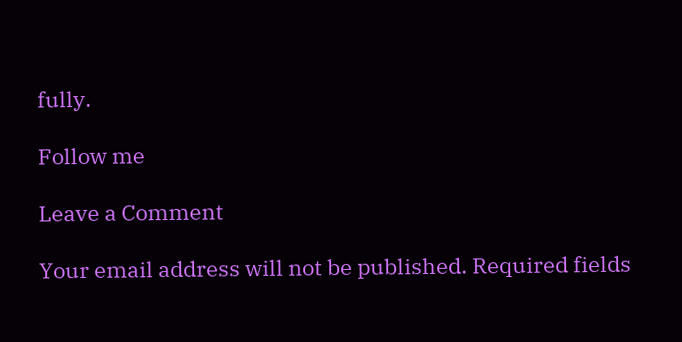fully.

Follow me

Leave a Comment

Your email address will not be published. Required fields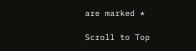are marked *

Scroll to Top